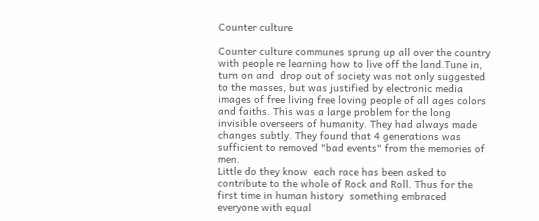Counter culture

Counter culture communes sprung up all over the country with people re learning how to live off the land.Tune in, turn on and  drop out of society was not only suggested to the masses, but was justified by electronic media images of free living free loving people of all ages colors and faiths. This was a large problem for the long invisible overseers of humanity. They had always made changes subtly. They found that 4 generations was sufficient to removed "bad events" from the memories of men.
Little do they know  each race has been asked to contribute to the whole of Rock and Roll. Thus for the first time in human history  something embraced everyone with equal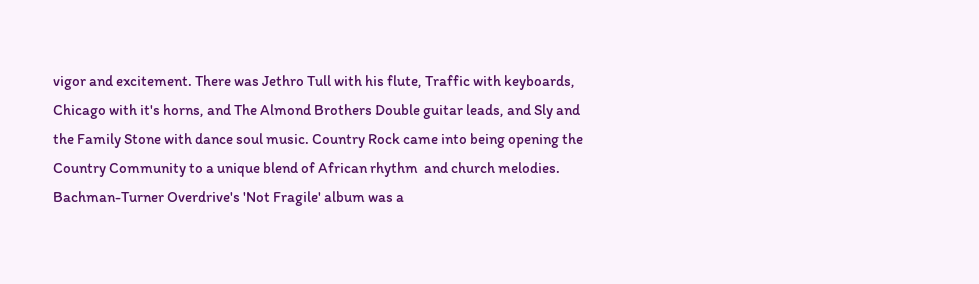vigor and excitement. There was Jethro Tull with his flute, Traffic with keyboards, Chicago with it's horns, and The Almond Brothers Double guitar leads, and Sly and the Family Stone with dance soul music. Country Rock came into being opening the Country Community to a unique blend of African rhythm  and church melodies. Bachman-Turner Overdrive's 'Not Fragile' album was a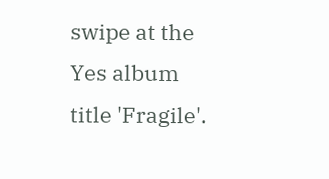swipe at the Yes album title 'Fragile'.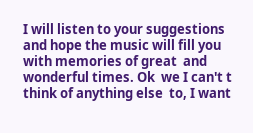I will listen to your suggestions and hope the music will fill you with memories of great  and wonderful times. Ok  we I can't t think of anything else  to, I want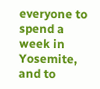everyone to spend a week in Yosemite, and to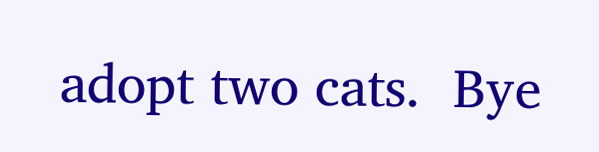adopt two cats.  Bye